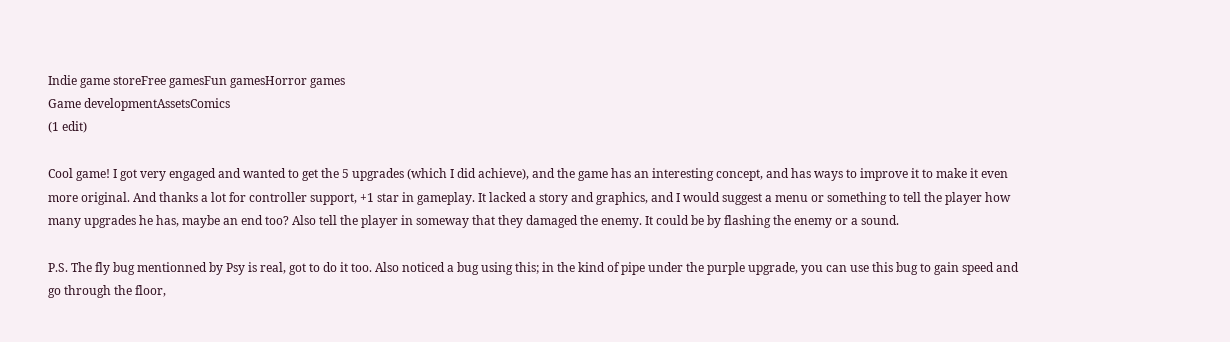Indie game storeFree gamesFun gamesHorror games
Game developmentAssetsComics
(1 edit)

Cool game! I got very engaged and wanted to get the 5 upgrades (which I did achieve), and the game has an interesting concept, and has ways to improve it to make it even more original. And thanks a lot for controller support, +1 star in gameplay. It lacked a story and graphics, and I would suggest a menu or something to tell the player how many upgrades he has, maybe an end too? Also tell the player in someway that they damaged the enemy. It could be by flashing the enemy or a sound.

P.S. The fly bug mentionned by Psy is real, got to do it too. Also noticed a bug using this; in the kind of pipe under the purple upgrade, you can use this bug to gain speed and go through the floor,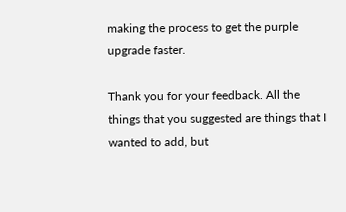making the process to get the purple upgrade faster.

Thank you for your feedback. All the things that you suggested are things that I wanted to add, but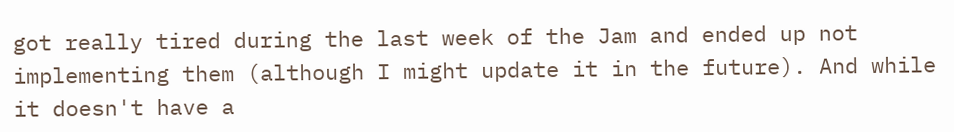got really tired during the last week of the Jam and ended up not implementing them (although I might update it in the future). And while it doesn't have a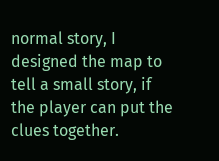normal story, I designed the map to tell a small story, if the player can put the clues together.